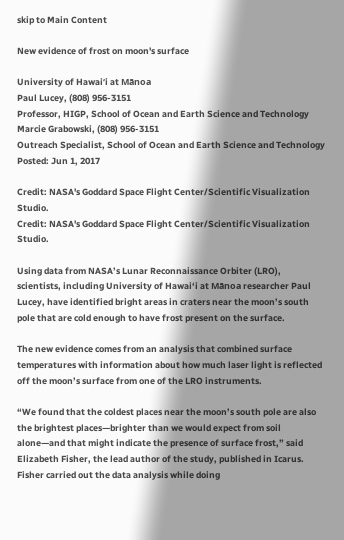skip to Main Content

New evidence of frost on moon's surface

University of Hawaiʻi at Mānoa
Paul Lucey, (808) 956-3151
Professor, HIGP, School of Ocean and Earth Science and Technology
Marcie Grabowski, (808) 956-3151
Outreach Specialist, School of Ocean and Earth Science and Technology
Posted: Jun 1, 2017

Credit: NASA's Goddard Space Flight Center/Scientific Visualization Studio.
Credit: NASA's Goddard Space Flight Center/Scientific Visualization Studio.

Using data from NASA’s Lunar Reconnaissance Orbiter (LRO), scientists, including University of Hawai‘i at Mānoa researcher Paul Lucey, have identified bright areas in craters near the moon’s south pole that are cold enough to have frost present on the surface.

The new evidence comes from an analysis that combined surface temperatures with information about how much laser light is reflected off the moon’s surface from one of the LRO instruments.

“We found that the coldest places near the moon’s south pole are also the brightest places—brighter than we would expect from soil alone—and that might indicate the presence of surface frost,” said Elizabeth Fisher, the lead author of the study, published in Icarus. Fisher carried out the data analysis while doing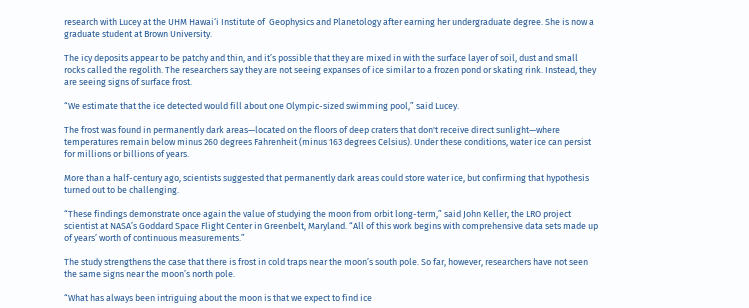research with Lucey at the UHM Hawai‘i Institute of  Geophysics and Planetology after earning her undergraduate degree. She is now a graduate student at Brown University.

The icy deposits appear to be patchy and thin, and it’s possible that they are mixed in with the surface layer of soil, dust and small rocks called the regolith. The researchers say they are not seeing expanses of ice similar to a frozen pond or skating rink. Instead, they are seeing signs of surface frost.

“We estimate that the ice detected would fill about one Olympic-sized swimming pool,” said Lucey.

The frost was found in permanently dark areas—located on the floors of deep craters that don't receive direct sunlight—where temperatures remain below minus 260 degrees Fahrenheit (minus 163 degrees Celsius). Under these conditions, water ice can persist for millions or billions of years.

More than a half-century ago, scientists suggested that permanently dark areas could store water ice, but confirming that hypothesis turned out to be challenging.

“These findings demonstrate once again the value of studying the moon from orbit long-term,” said John Keller, the LRO project scientist at NASA’s Goddard Space Flight Center in Greenbelt, Maryland. “All of this work begins with comprehensive data sets made up of years’ worth of continuous measurements.”

The study strengthens the case that there is frost in cold traps near the moon’s south pole. So far, however, researchers have not seen the same signs near the moon’s north pole.

“What has always been intriguing about the moon is that we expect to find ice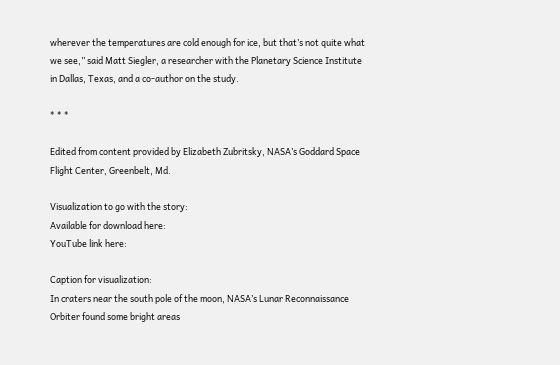wherever the temperatures are cold enough for ice, but that’s not quite what we see,” said Matt Siegler, a researcher with the Planetary Science Institute in Dallas, Texas, and a co-author on the study.

* * *

Edited from content provided by Elizabeth Zubritsky, NASA’s Goddard Space Flight Center, Greenbelt, Md.

Visualization to go with the story:
Available for download here:
YouTube link here:

Caption for visualization:
In craters near the south pole of the moon, NASA’s Lunar Reconnaissance Orbiter found some bright areas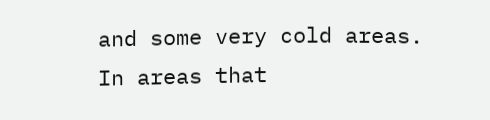and some very cold areas. In areas that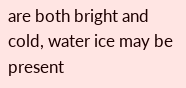are both bright and cold, water ice may be present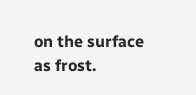on the surface as frost.